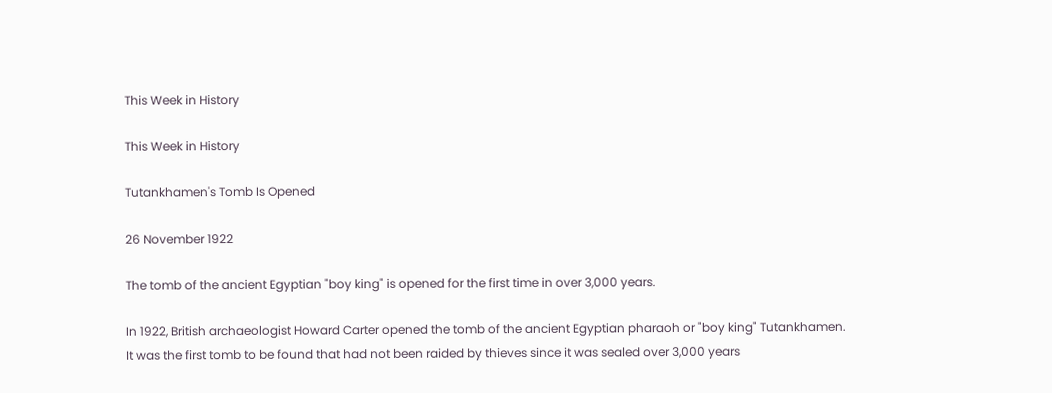This Week in History

This Week in History

Tutankhamen's Tomb Is Opened

26 November 1922

The tomb of the ancient Egyptian "boy king" is opened for the first time in over 3,000 years.

In 1922, British archaeologist Howard Carter opened the tomb of the ancient Egyptian pharaoh or "boy king" Tutankhamen. It was the first tomb to be found that had not been raided by thieves since it was sealed over 3,000 years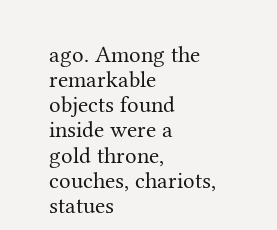ago. Among the remarkable objects found inside were a gold throne, couches, chariots, statues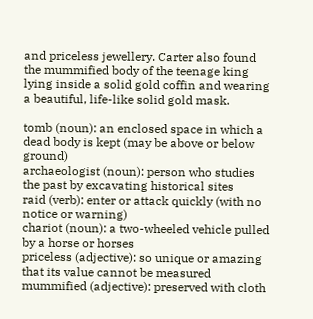and priceless jewellery. Carter also found the mummified body of the teenage king lying inside a solid gold coffin and wearing a beautiful, life-like solid gold mask.

tomb (noun): an enclosed space in which a dead body is kept (may be above or below ground)
archaeologist (noun): person who studies the past by excavating historical sites
raid (verb): enter or attack quickly (with no notice or warning)
chariot (noun): a two-wheeled vehicle pulled by a horse or horses
priceless (adjective): so unique or amazing that its value cannot be measured
mummified (adjective): preserved with cloth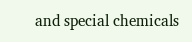and special chemicals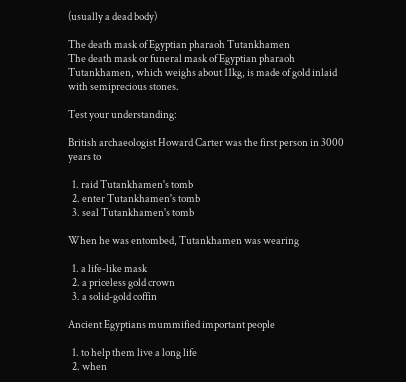(usually a dead body)

The death mask of Egyptian pharaoh Tutankhamen
The death mask or funeral mask of Egyptian pharaoh Tutankhamen, which weighs about 11kg, is made of gold inlaid with semiprecious stones.

Test your understanding:

British archaeologist Howard Carter was the first person in 3000 years to

  1. raid Tutankhamen's tomb
  2. enter Tutankhamen's tomb
  3. seal Tutankhamen's tomb

When he was entombed, Tutankhamen was wearing

  1. a life-like mask
  2. a priceless gold crown
  3. a solid-gold coffin

Ancient Egyptians mummified important people

  1. to help them live a long life
  2. when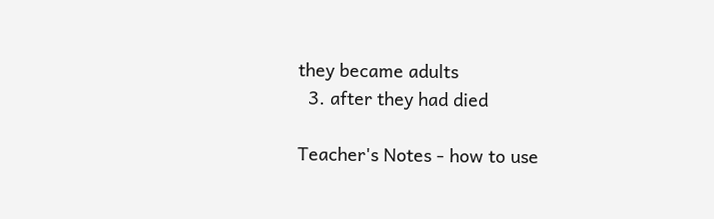they became adults
  3. after they had died

Teacher's Notes - how to use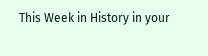This Week in History in your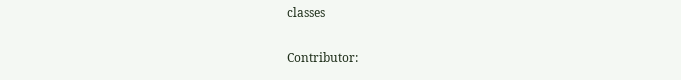classes

Contributor: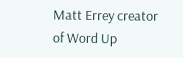Matt Errey creator of Word Up